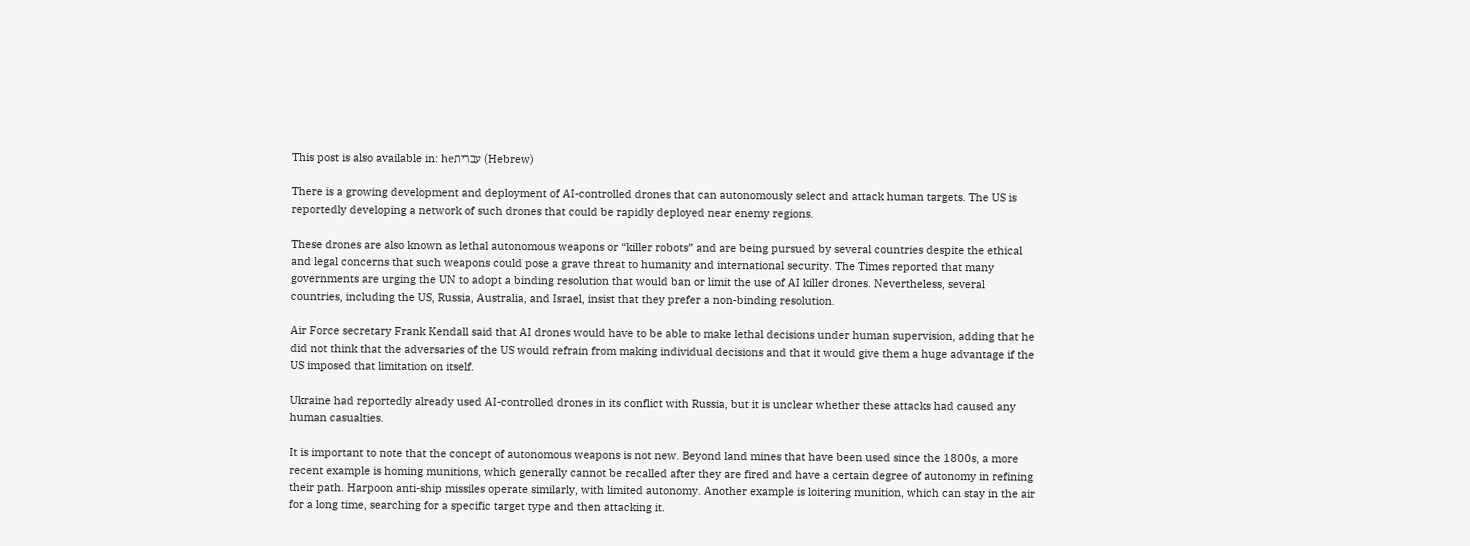This post is also available in: heעברית (Hebrew)

There is a growing development and deployment of AI-controlled drones that can autonomously select and attack human targets. The US is reportedly developing a network of such drones that could be rapidly deployed near enemy regions.

These drones are also known as lethal autonomous weapons or “killer robots” and are being pursued by several countries despite the ethical and legal concerns that such weapons could pose a grave threat to humanity and international security. The Times reported that many governments are urging the UN to adopt a binding resolution that would ban or limit the use of AI killer drones. Nevertheless, several countries, including the US, Russia, Australia, and Israel, insist that they prefer a non-binding resolution.

Air Force secretary Frank Kendall said that AI drones would have to be able to make lethal decisions under human supervision, adding that he did not think that the adversaries of the US would refrain from making individual decisions and that it would give them a huge advantage if the US imposed that limitation on itself.

Ukraine had reportedly already used AI-controlled drones in its conflict with Russia, but it is unclear whether these attacks had caused any human casualties.

It is important to note that the concept of autonomous weapons is not new. Beyond land mines that have been used since the 1800s, a more recent example is homing munitions, which generally cannot be recalled after they are fired and have a certain degree of autonomy in refining their path. Harpoon anti-ship missiles operate similarly, with limited autonomy. Another example is loitering munition, which can stay in the air for a long time, searching for a specific target type and then attacking it.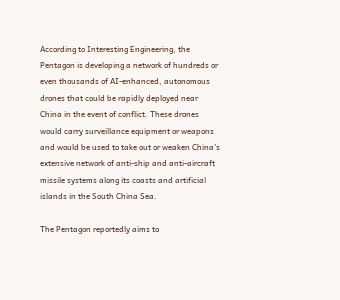According to Interesting Engineering, the Pentagon is developing a network of hundreds or even thousands of AI-enhanced, autonomous drones that could be rapidly deployed near China in the event of conflict. These drones would carry surveillance equipment or weapons and would be used to take out or weaken China’s extensive network of anti-ship and anti-aircraft missile systems along its coasts and artificial islands in the South China Sea.

The Pentagon reportedly aims to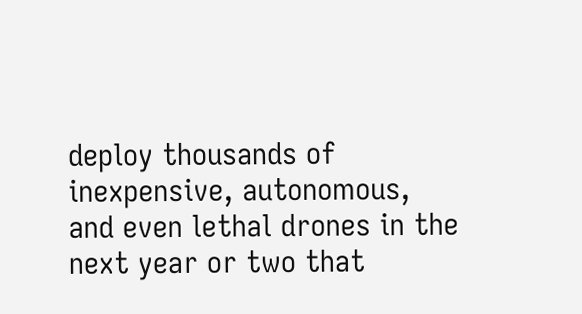deploy thousands of inexpensive, autonomous, and even lethal drones in the next year or two that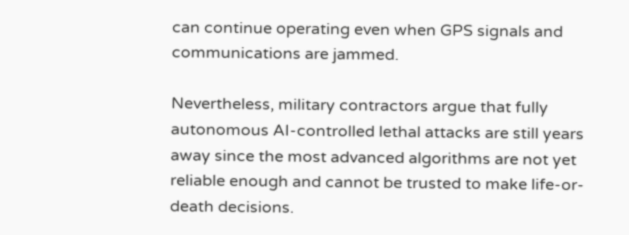can continue operating even when GPS signals and communications are jammed.

Nevertheless, military contractors argue that fully autonomous AI-controlled lethal attacks are still years away since the most advanced algorithms are not yet reliable enough and cannot be trusted to make life-or-death decisions.